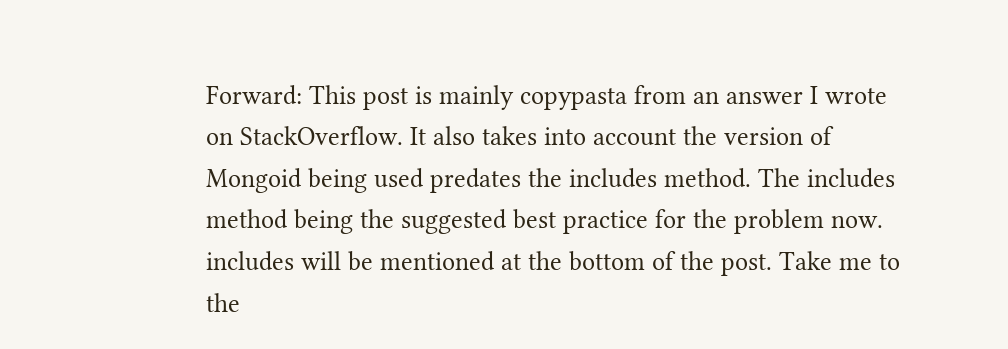Forward: This post is mainly copypasta from an answer I wrote on StackOverflow. It also takes into account the version of Mongoid being used predates the includes method. The includes method being the suggested best practice for the problem now. includes will be mentioned at the bottom of the post. Take me to the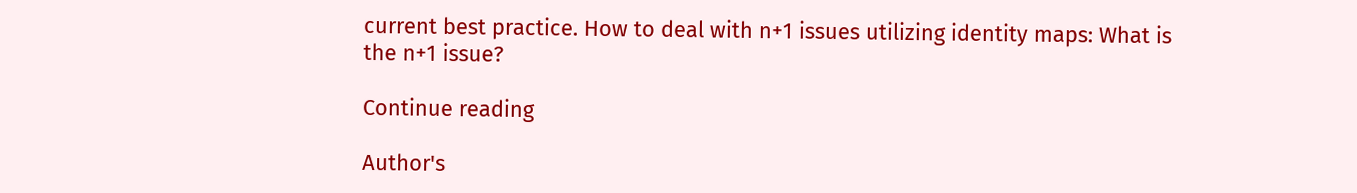current best practice. How to deal with n+1 issues utilizing identity maps: What is the n+1 issue?

Continue reading

Author's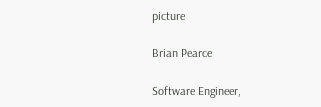picture

Brian Pearce

Software Engineer,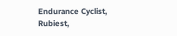Endurance Cyclist,
Rubiest,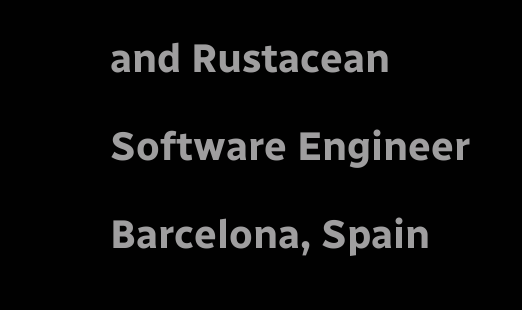and Rustacean

Software Engineer

Barcelona, Spain